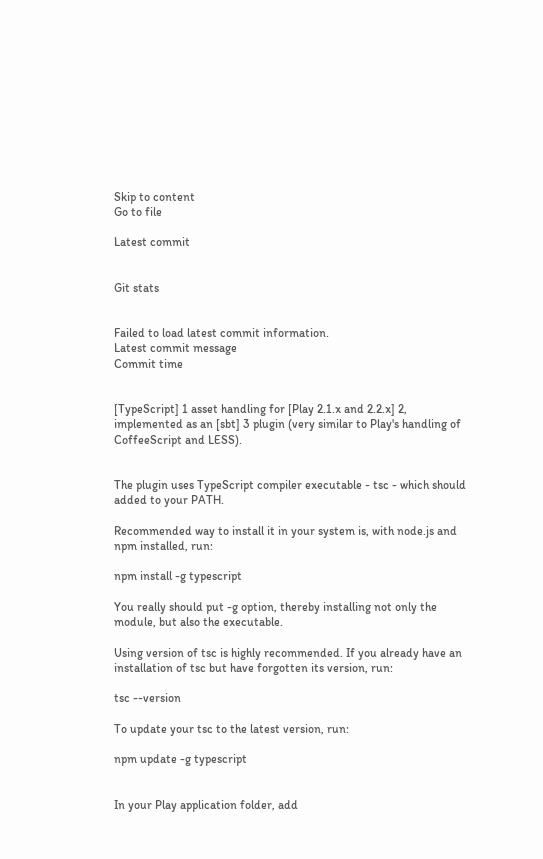Skip to content
Go to file

Latest commit


Git stats


Failed to load latest commit information.
Latest commit message
Commit time


[TypeScript] 1 asset handling for [Play 2.1.x and 2.2.x] 2, implemented as an [sbt] 3 plugin (very similar to Play's handling of CoffeeScript and LESS).


The plugin uses TypeScript compiler executable - tsc - which should added to your PATH.

Recommended way to install it in your system is, with node.js and npm installed, run:

npm install -g typescript

You really should put -g option, thereby installing not only the module, but also the executable.

Using version of tsc is highly recommended. If you already have an installation of tsc but have forgotten its version, run:

tsc --version

To update your tsc to the latest version, run:

npm update -g typescript


In your Play application folder, add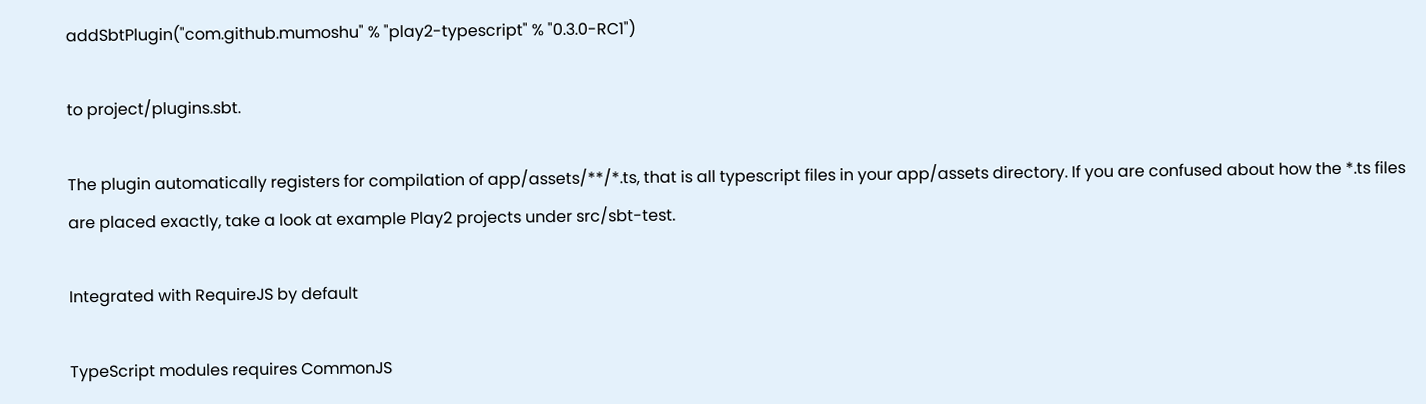addSbtPlugin("com.github.mumoshu" % "play2-typescript" % "0.3.0-RC1")

to project/plugins.sbt.

The plugin automatically registers for compilation of app/assets/**/*.ts, that is all typescript files in your app/assets directory. If you are confused about how the *.ts files are placed exactly, take a look at example Play2 projects under src/sbt-test.

Integrated with RequireJS by default

TypeScript modules requires CommonJS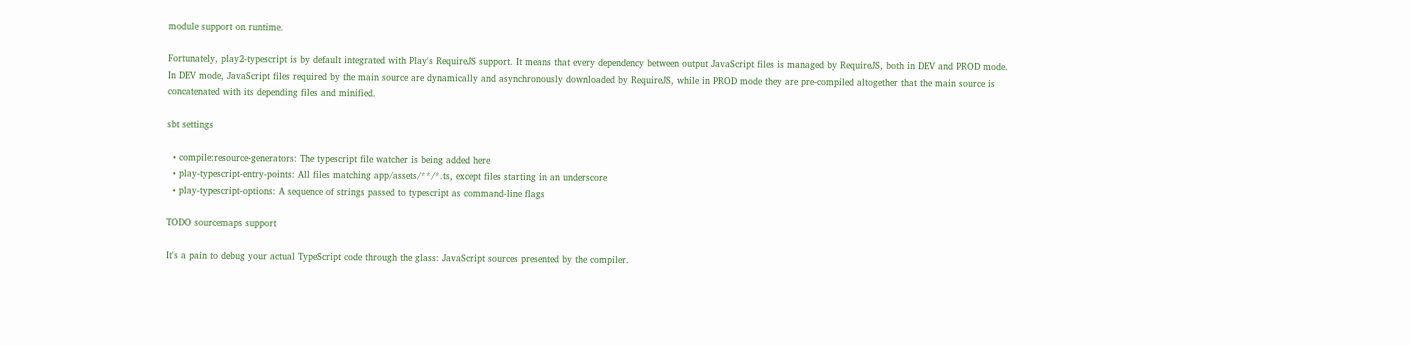module support on runtime.

Fortunately, play2-typescript is by default integrated with Play's RequireJS support. It means that every dependency between output JavaScript files is managed by RequireJS, both in DEV and PROD mode. In DEV mode, JavaScript files required by the main source are dynamically and asynchronously downloaded by RequireJS, while in PROD mode they are pre-compiled altogether that the main source is concatenated with its depending files and minified.

sbt settings

  • compile:resource-generators: The typescript file watcher is being added here
  • play-typescript-entry-points: All files matching app/assets/**/*.ts, except files starting in an underscore
  • play-typescript-options: A sequence of strings passed to typescript as command-line flags

TODO sourcemaps support

It's a pain to debug your actual TypeScript code through the glass: JavaScript sources presented by the compiler.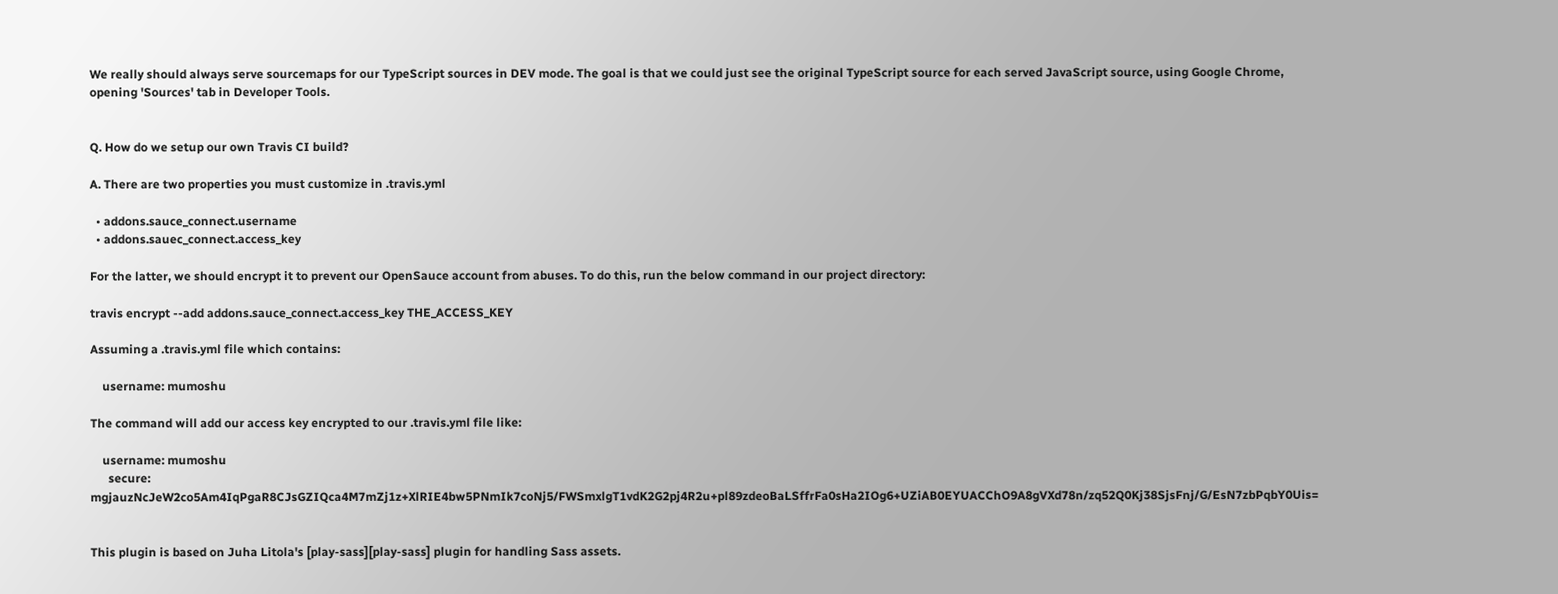We really should always serve sourcemaps for our TypeScript sources in DEV mode. The goal is that we could just see the original TypeScript source for each served JavaScript source, using Google Chrome, opening 'Sources' tab in Developer Tools.


Q. How do we setup our own Travis CI build?

A. There are two properties you must customize in .travis.yml

  • addons.sauce_connect.username
  • addons.sauec_connect.access_key

For the latter, we should encrypt it to prevent our OpenSauce account from abuses. To do this, run the below command in our project directory:

travis encrypt --add addons.sauce_connect.access_key THE_ACCESS_KEY

Assuming a .travis.yml file which contains:

    username: mumoshu

The command will add our access key encrypted to our .travis.yml file like:

    username: mumoshu
      secure: mgjauzNcJeW2co5Am4IqPgaR8CJsGZIQca4M7mZj1z+XlRIE4bw5PNmIk7coNj5/FWSmxlgT1vdK2G2pj4R2u+pl89zdeoBaLSffrFa0sHa2IOg6+UZiAB0EYUACChO9A8gVXd78n/zq52Q0Kj38SjsFnj/G/EsN7zbPqbY0Uis=


This plugin is based on Juha Litola's [play-sass][play-sass] plugin for handling Sass assets.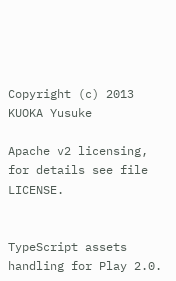Copyright (c) 2013 KUOKA Yusuke

Apache v2 licensing, for details see file LICENSE.


TypeScript assets handling for Play 2.0.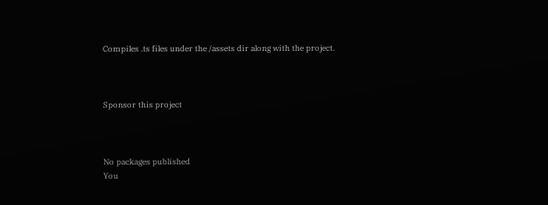Compiles .ts files under the /assets dir along with the project.



Sponsor this project



No packages published
You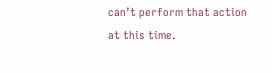can’t perform that action at this time.